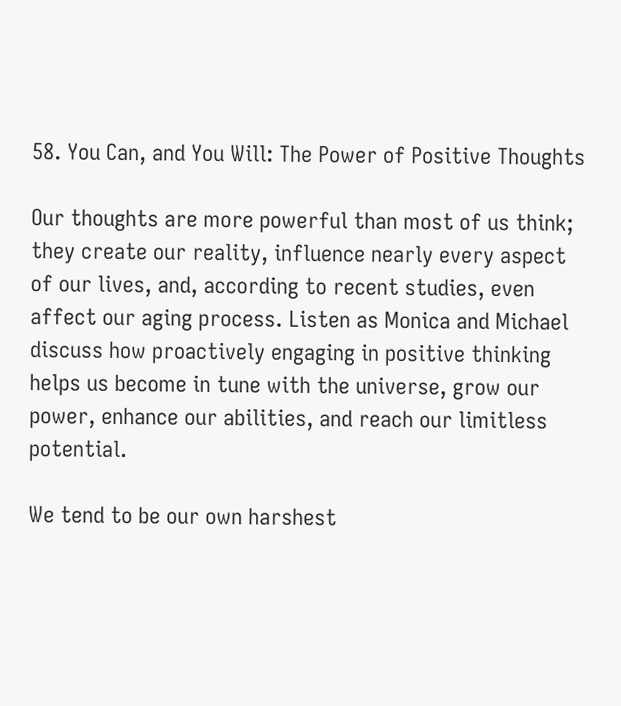58. You Can, and You Will: The Power of Positive Thoughts

Our thoughts are more powerful than most of us think; they create our reality, influence nearly every aspect of our lives, and, according to recent studies, even affect our aging process. Listen as Monica and Michael discuss how proactively engaging in positive thinking helps us become in tune with the universe, grow our power, enhance our abilities, and reach our limitless potential.

We tend to be our own harshest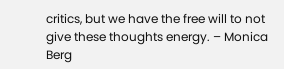critics, but we have the free will to not give these thoughts energy. – Monica Berg